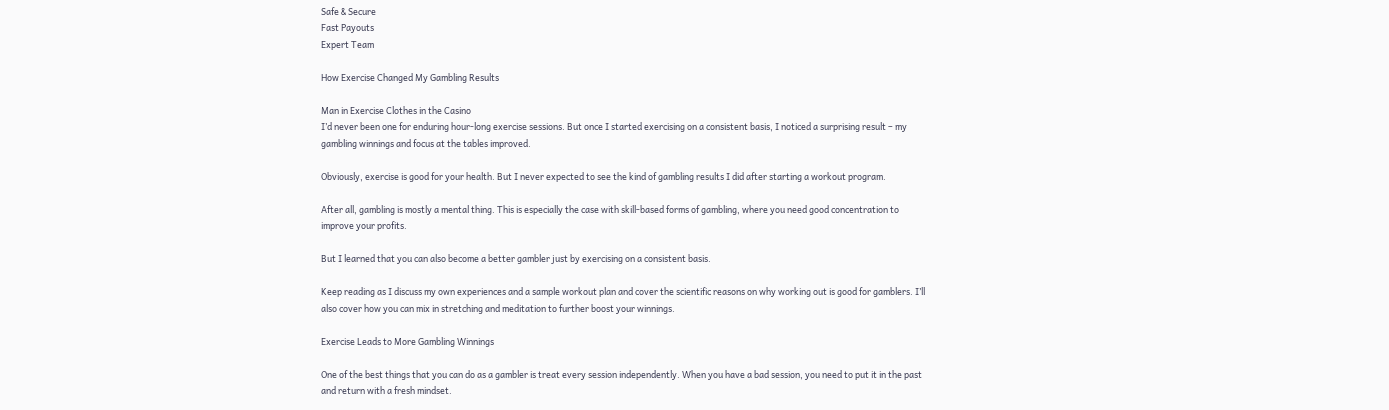Safe & Secure
Fast Payouts
Expert Team

How Exercise Changed My Gambling Results

Man in Exercise Clothes in the Casino
I’d never been one for enduring hour-long exercise sessions. But once I started exercising on a consistent basis, I noticed a surprising result – my gambling winnings and focus at the tables improved.

Obviously, exercise is good for your health. But I never expected to see the kind of gambling results I did after starting a workout program.

After all, gambling is mostly a mental thing. This is especially the case with skill-based forms of gambling, where you need good concentration to improve your profits.

But I learned that you can also become a better gambler just by exercising on a consistent basis.

Keep reading as I discuss my own experiences and a sample workout plan and cover the scientific reasons on why working out is good for gamblers. I’ll also cover how you can mix in stretching and meditation to further boost your winnings.

Exercise Leads to More Gambling Winnings

One of the best things that you can do as a gambler is treat every session independently. When you have a bad session, you need to put it in the past and return with a fresh mindset.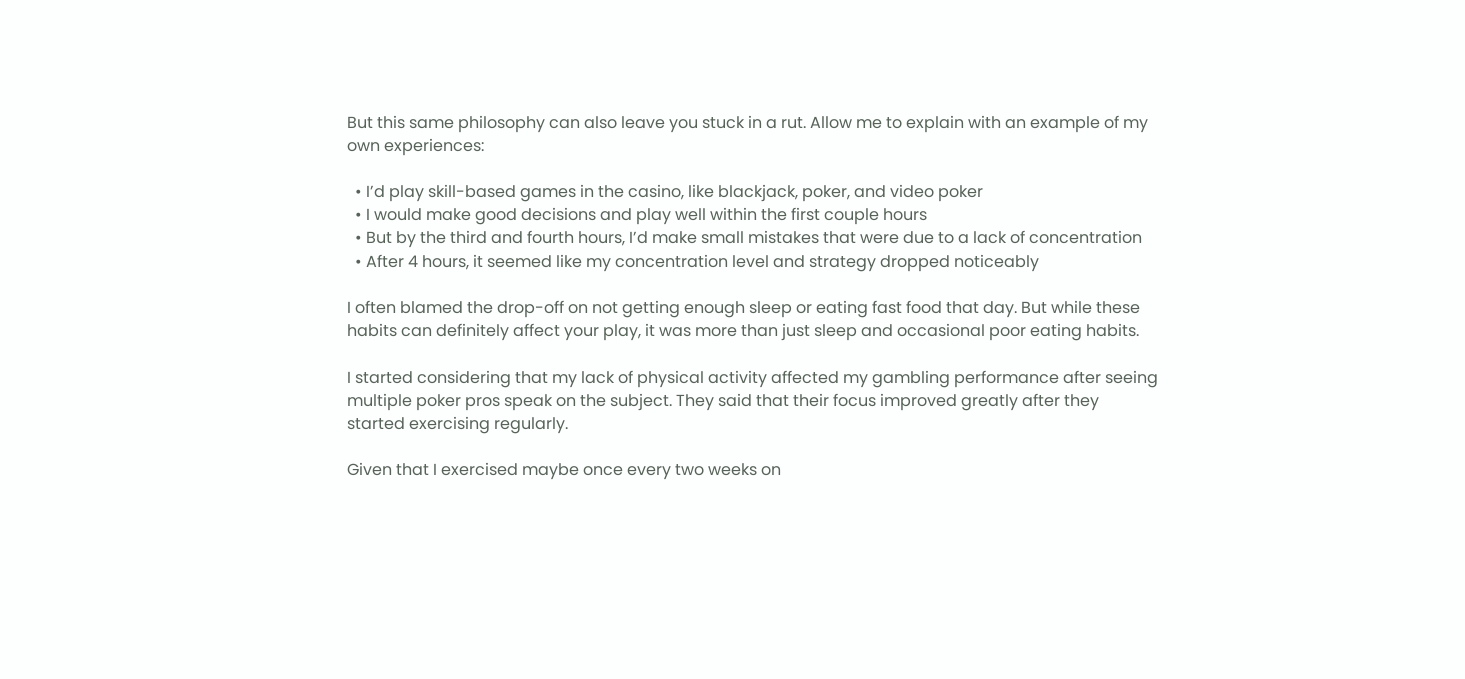But this same philosophy can also leave you stuck in a rut. Allow me to explain with an example of my own experiences:

  • I’d play skill-based games in the casino, like blackjack, poker, and video poker
  • I would make good decisions and play well within the first couple hours
  • But by the third and fourth hours, I’d make small mistakes that were due to a lack of concentration
  • After 4 hours, it seemed like my concentration level and strategy dropped noticeably

I often blamed the drop-off on not getting enough sleep or eating fast food that day. But while these habits can definitely affect your play, it was more than just sleep and occasional poor eating habits.

I started considering that my lack of physical activity affected my gambling performance after seeing multiple poker pros speak on the subject. They said that their focus improved greatly after they started exercising regularly.

Given that I exercised maybe once every two weeks on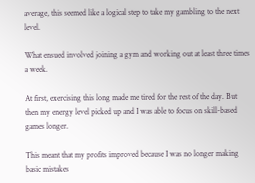average, this seemed like a logical step to take my gambling to the next level.

What ensued involved joining a gym and working out at least three times a week.

At first, exercising this long made me tired for the rest of the day. But then my energy level picked up and I was able to focus on skill-based games longer.

This meant that my profits improved because I was no longer making basic mistakes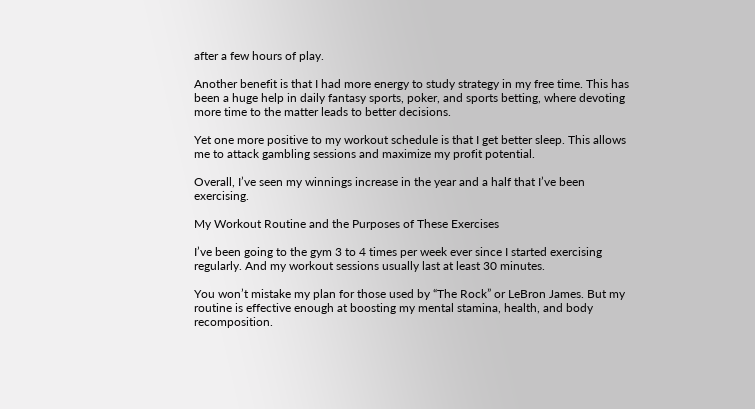after a few hours of play.

Another benefit is that I had more energy to study strategy in my free time. This has been a huge help in daily fantasy sports, poker, and sports betting, where devoting more time to the matter leads to better decisions.

Yet one more positive to my workout schedule is that I get better sleep. This allows me to attack gambling sessions and maximize my profit potential.

Overall, I’ve seen my winnings increase in the year and a half that I’ve been exercising.

My Workout Routine and the Purposes of These Exercises

I’ve been going to the gym 3 to 4 times per week ever since I started exercising regularly. And my workout sessions usually last at least 30 minutes.

You won’t mistake my plan for those used by “The Rock” or LeBron James. But my routine is effective enough at boosting my mental stamina, health, and body recomposition.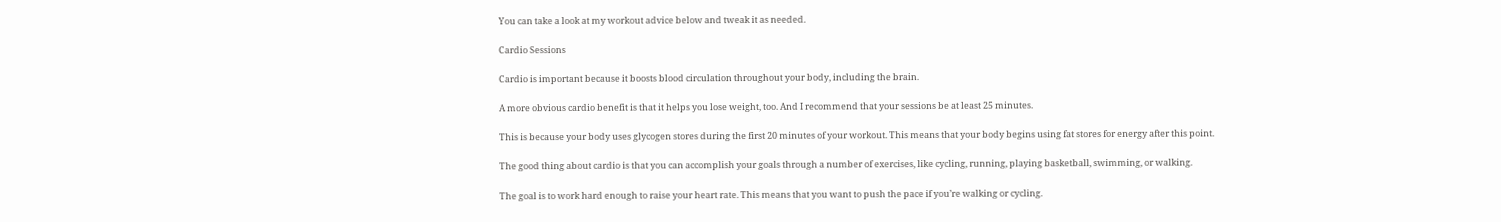You can take a look at my workout advice below and tweak it as needed.

Cardio Sessions

Cardio is important because it boosts blood circulation throughout your body, including the brain.

A more obvious cardio benefit is that it helps you lose weight, too. And I recommend that your sessions be at least 25 minutes.

This is because your body uses glycogen stores during the first 20 minutes of your workout. This means that your body begins using fat stores for energy after this point.

The good thing about cardio is that you can accomplish your goals through a number of exercises, like cycling, running, playing basketball, swimming, or walking.

The goal is to work hard enough to raise your heart rate. This means that you want to push the pace if you’re walking or cycling.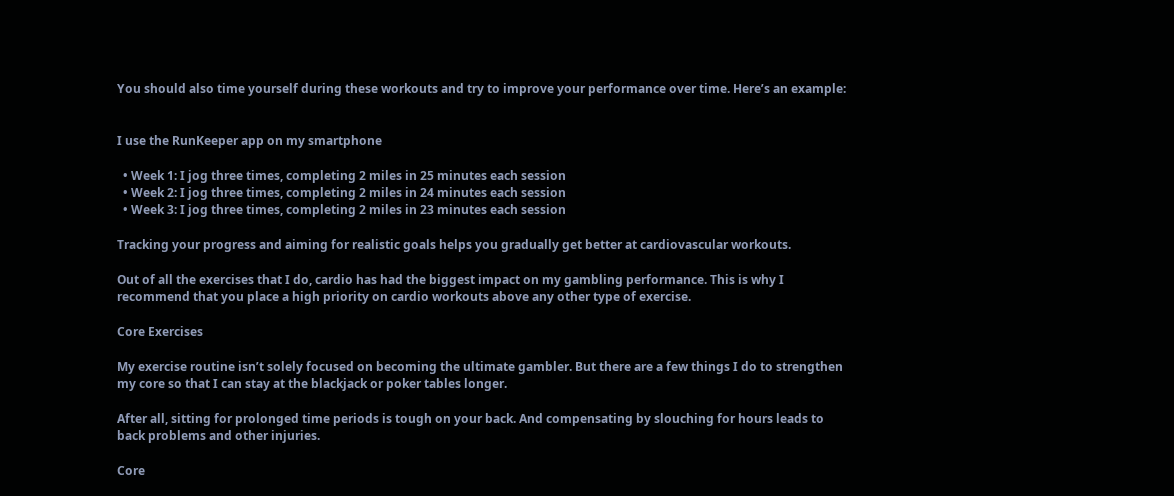You should also time yourself during these workouts and try to improve your performance over time. Here’s an example:


I use the RunKeeper app on my smartphone

  • Week 1: I jog three times, completing 2 miles in 25 minutes each session
  • Week 2: I jog three times, completing 2 miles in 24 minutes each session
  • Week 3: I jog three times, completing 2 miles in 23 minutes each session

Tracking your progress and aiming for realistic goals helps you gradually get better at cardiovascular workouts.

Out of all the exercises that I do, cardio has had the biggest impact on my gambling performance. This is why I recommend that you place a high priority on cardio workouts above any other type of exercise.

Core Exercises

My exercise routine isn’t solely focused on becoming the ultimate gambler. But there are a few things I do to strengthen my core so that I can stay at the blackjack or poker tables longer.

After all, sitting for prolonged time periods is tough on your back. And compensating by slouching for hours leads to back problems and other injuries.

Core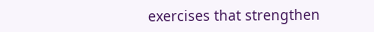exercises that strengthen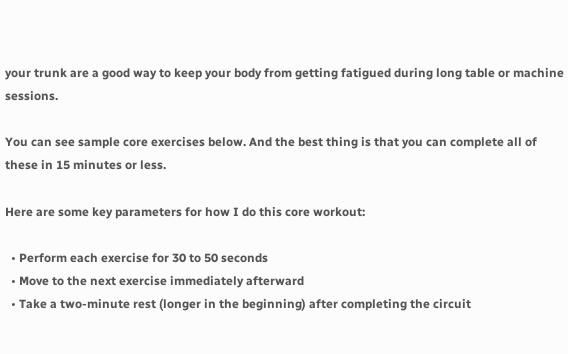your trunk are a good way to keep your body from getting fatigued during long table or machine sessions.

You can see sample core exercises below. And the best thing is that you can complete all of these in 15 minutes or less.

Here are some key parameters for how I do this core workout:

  • Perform each exercise for 30 to 50 seconds
  • Move to the next exercise immediately afterward
  • Take a two-minute rest (longer in the beginning) after completing the circuit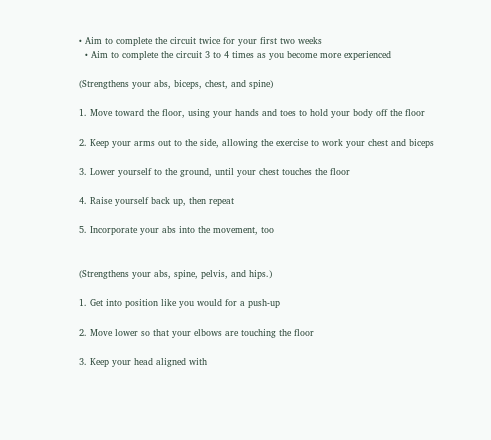• Aim to complete the circuit twice for your first two weeks
  • Aim to complete the circuit 3 to 4 times as you become more experienced

(Strengthens your abs, biceps, chest, and spine)

1. Move toward the floor, using your hands and toes to hold your body off the floor

2. Keep your arms out to the side, allowing the exercise to work your chest and biceps

3. Lower yourself to the ground, until your chest touches the floor

4. Raise yourself back up, then repeat

5. Incorporate your abs into the movement, too


(Strengthens your abs, spine, pelvis, and hips.)

1. Get into position like you would for a push-up

2. Move lower so that your elbows are touching the floor

3. Keep your head aligned with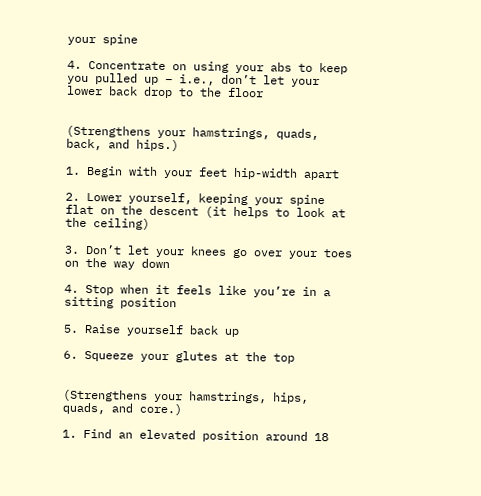your spine

4. Concentrate on using your abs to keep you pulled up – i.e., don’t let your lower back drop to the floor


(Strengthens your hamstrings, quads, back, and hips.)

1. Begin with your feet hip-width apart

2. Lower yourself, keeping your spine flat on the descent (it helps to look at the ceiling)

3. Don’t let your knees go over your toes on the way down

4. Stop when it feels like you’re in a sitting position

5. Raise yourself back up

6. Squeeze your glutes at the top


(Strengthens your hamstrings, hips, quads, and core.)

1. Find an elevated position around 18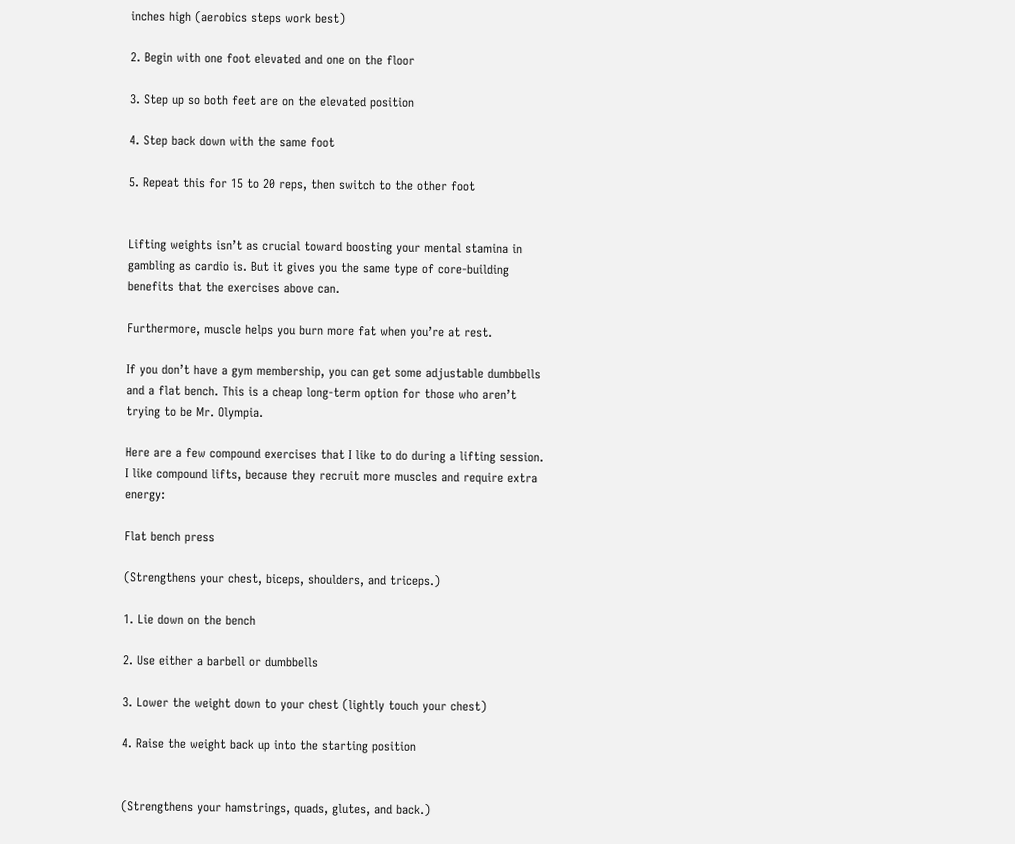inches high (aerobics steps work best)

2. Begin with one foot elevated and one on the floor

3. Step up so both feet are on the elevated position

4. Step back down with the same foot

5. Repeat this for 15 to 20 reps, then switch to the other foot


Lifting weights isn’t as crucial toward boosting your mental stamina in gambling as cardio is. But it gives you the same type of core-building benefits that the exercises above can.

Furthermore, muscle helps you burn more fat when you’re at rest.

If you don’t have a gym membership, you can get some adjustable dumbbells and a flat bench. This is a cheap long-term option for those who aren’t trying to be Mr. Olympia.

Here are a few compound exercises that I like to do during a lifting session. I like compound lifts, because they recruit more muscles and require extra energy:

Flat bench press

(Strengthens your chest, biceps, shoulders, and triceps.)

1. Lie down on the bench

2. Use either a barbell or dumbbells

3. Lower the weight down to your chest (lightly touch your chest)

4. Raise the weight back up into the starting position


(Strengthens your hamstrings, quads, glutes, and back.)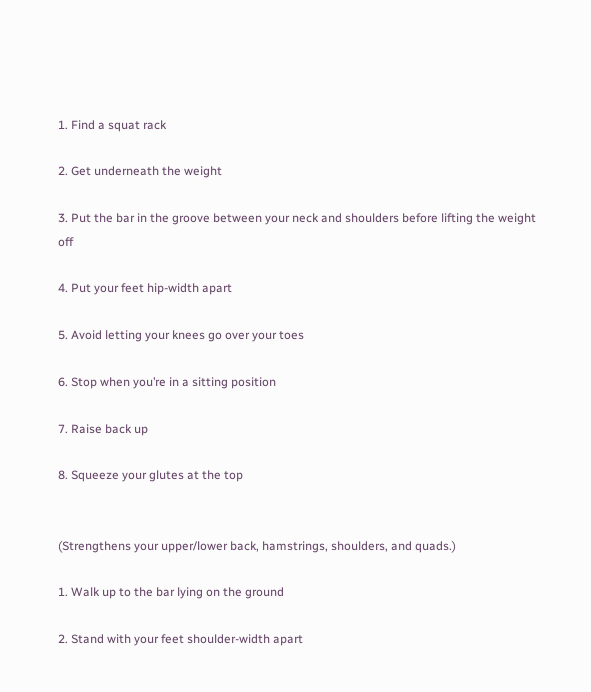1. Find a squat rack

2. Get underneath the weight

3. Put the bar in the groove between your neck and shoulders before lifting the weight off

4. Put your feet hip-width apart

5. Avoid letting your knees go over your toes

6. Stop when you’re in a sitting position

7. Raise back up

8. Squeeze your glutes at the top


(Strengthens your upper/lower back, hamstrings, shoulders, and quads.)

1. Walk up to the bar lying on the ground

2. Stand with your feet shoulder-width apart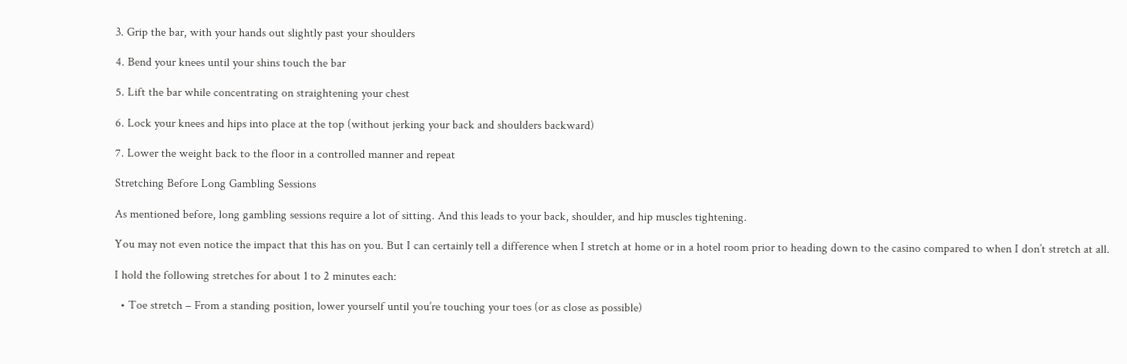3. Grip the bar, with your hands out slightly past your shoulders

4. Bend your knees until your shins touch the bar

5. Lift the bar while concentrating on straightening your chest

6. Lock your knees and hips into place at the top (without jerking your back and shoulders backward)

7. Lower the weight back to the floor in a controlled manner and repeat

Stretching Before Long Gambling Sessions

As mentioned before, long gambling sessions require a lot of sitting. And this leads to your back, shoulder, and hip muscles tightening.

You may not even notice the impact that this has on you. But I can certainly tell a difference when I stretch at home or in a hotel room prior to heading down to the casino compared to when I don’t stretch at all.

I hold the following stretches for about 1 to 2 minutes each:

  • Toe stretch – From a standing position, lower yourself until you’re touching your toes (or as close as possible)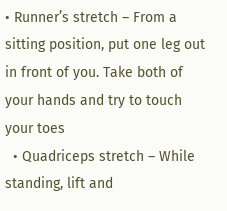• Runner’s stretch – From a sitting position, put one leg out in front of you. Take both of your hands and try to touch your toes
  • Quadriceps stretch – While standing, lift and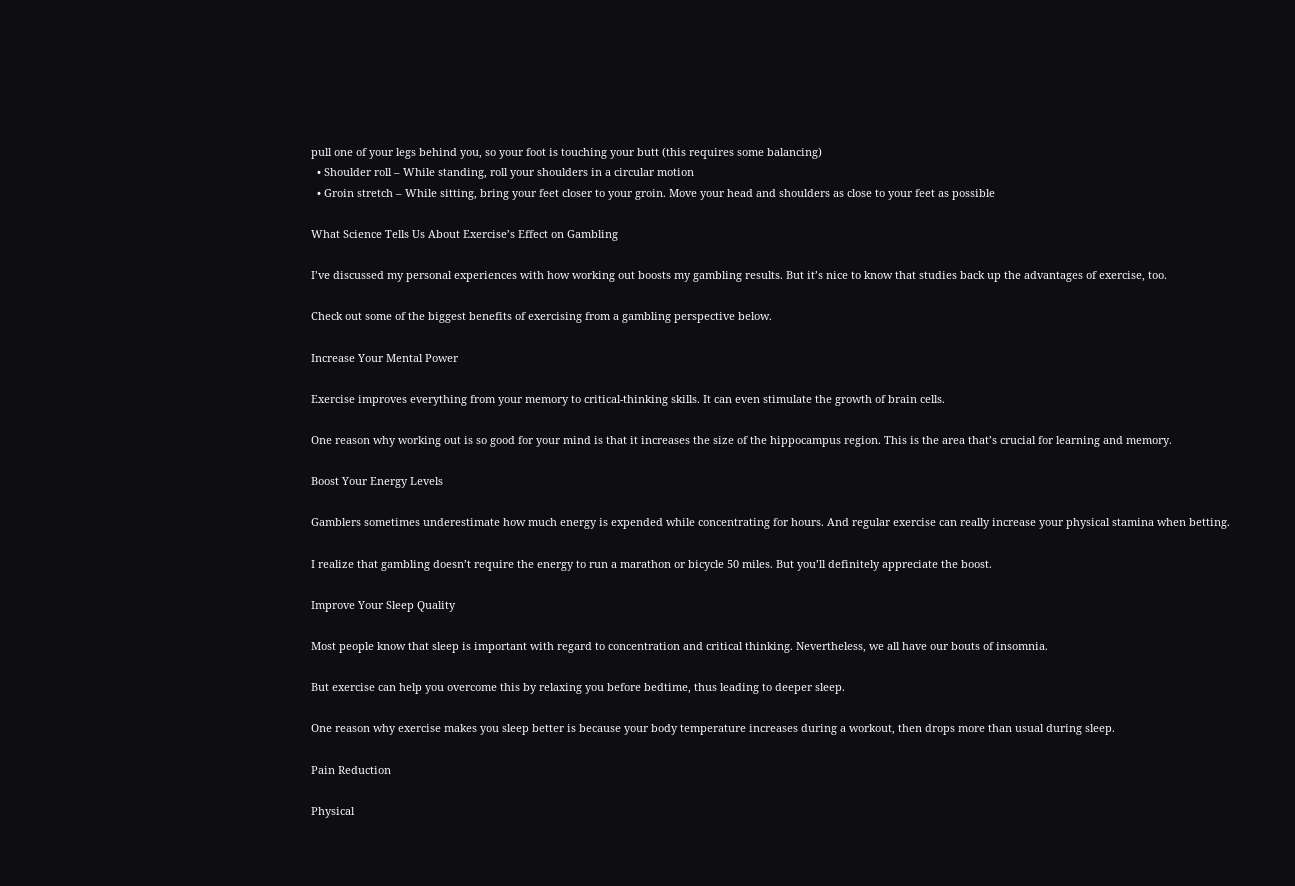pull one of your legs behind you, so your foot is touching your butt (this requires some balancing)
  • Shoulder roll – While standing, roll your shoulders in a circular motion
  • Groin stretch – While sitting, bring your feet closer to your groin. Move your head and shoulders as close to your feet as possible

What Science Tells Us About Exercise’s Effect on Gambling

I’ve discussed my personal experiences with how working out boosts my gambling results. But it’s nice to know that studies back up the advantages of exercise, too.

Check out some of the biggest benefits of exercising from a gambling perspective below.

Increase Your Mental Power

Exercise improves everything from your memory to critical-thinking skills. It can even stimulate the growth of brain cells.

One reason why working out is so good for your mind is that it increases the size of the hippocampus region. This is the area that’s crucial for learning and memory.

Boost Your Energy Levels

Gamblers sometimes underestimate how much energy is expended while concentrating for hours. And regular exercise can really increase your physical stamina when betting.

I realize that gambling doesn’t require the energy to run a marathon or bicycle 50 miles. But you’ll definitely appreciate the boost.

Improve Your Sleep Quality

Most people know that sleep is important with regard to concentration and critical thinking. Nevertheless, we all have our bouts of insomnia.

But exercise can help you overcome this by relaxing you before bedtime, thus leading to deeper sleep.

One reason why exercise makes you sleep better is because your body temperature increases during a workout, then drops more than usual during sleep.

Pain Reduction

Physical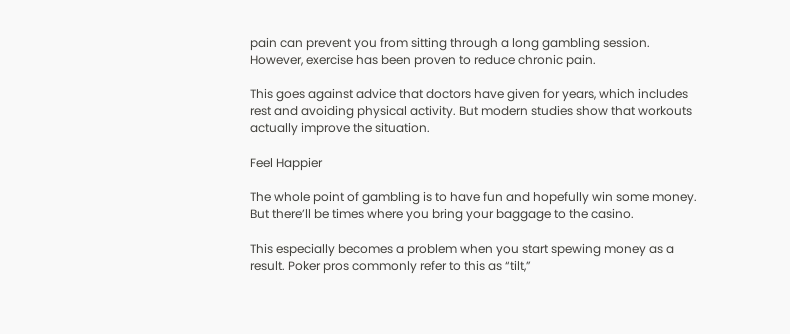pain can prevent you from sitting through a long gambling session. However, exercise has been proven to reduce chronic pain.

This goes against advice that doctors have given for years, which includes rest and avoiding physical activity. But modern studies show that workouts actually improve the situation.

Feel Happier

The whole point of gambling is to have fun and hopefully win some money. But there’ll be times where you bring your baggage to the casino.

This especially becomes a problem when you start spewing money as a result. Poker pros commonly refer to this as “tilt,”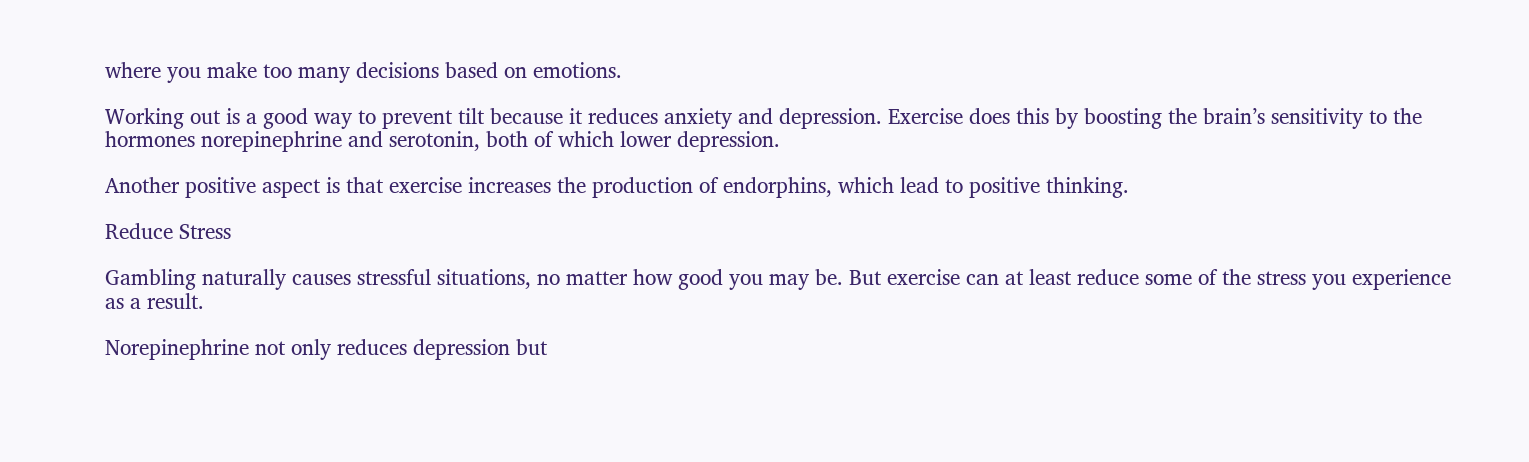where you make too many decisions based on emotions.

Working out is a good way to prevent tilt because it reduces anxiety and depression. Exercise does this by boosting the brain’s sensitivity to the hormones norepinephrine and serotonin, both of which lower depression.

Another positive aspect is that exercise increases the production of endorphins, which lead to positive thinking.

Reduce Stress

Gambling naturally causes stressful situations, no matter how good you may be. But exercise can at least reduce some of the stress you experience as a result.

Norepinephrine not only reduces depression but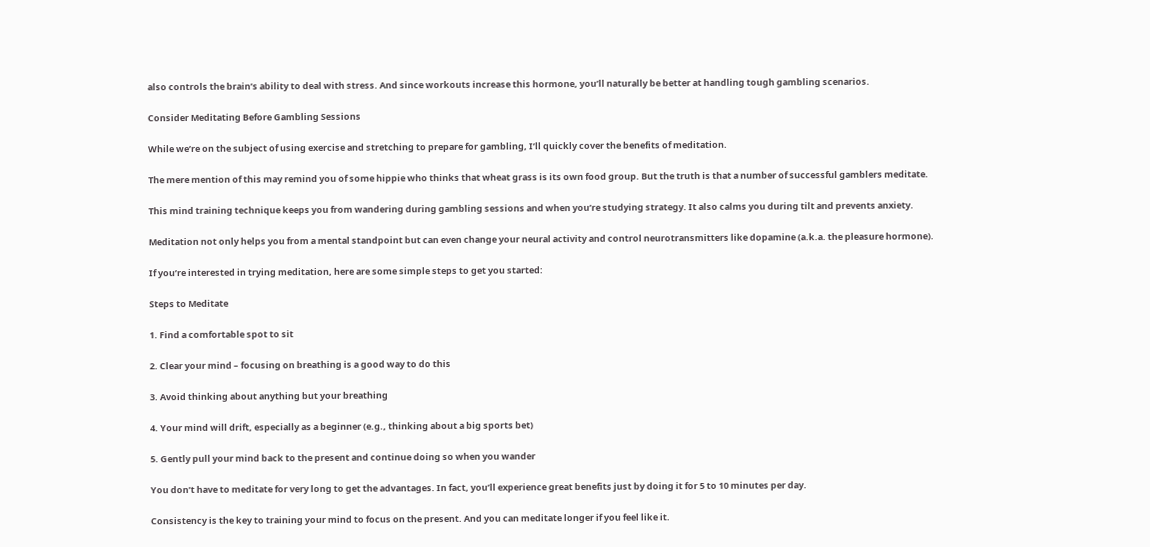also controls the brain’s ability to deal with stress. And since workouts increase this hormone, you’ll naturally be better at handling tough gambling scenarios.

Consider Meditating Before Gambling Sessions

While we’re on the subject of using exercise and stretching to prepare for gambling, I’ll quickly cover the benefits of meditation.

The mere mention of this may remind you of some hippie who thinks that wheat grass is its own food group. But the truth is that a number of successful gamblers meditate.

This mind training technique keeps you from wandering during gambling sessions and when you’re studying strategy. It also calms you during tilt and prevents anxiety.

Meditation not only helps you from a mental standpoint but can even change your neural activity and control neurotransmitters like dopamine (a.k.a. the pleasure hormone).

If you’re interested in trying meditation, here are some simple steps to get you started:

Steps to Meditate

1. Find a comfortable spot to sit

2. Clear your mind – focusing on breathing is a good way to do this

3. Avoid thinking about anything but your breathing

4. Your mind will drift, especially as a beginner (e.g., thinking about a big sports bet)

5. Gently pull your mind back to the present and continue doing so when you wander

You don’t have to meditate for very long to get the advantages. In fact, you’ll experience great benefits just by doing it for 5 to 10 minutes per day.

Consistency is the key to training your mind to focus on the present. And you can meditate longer if you feel like it.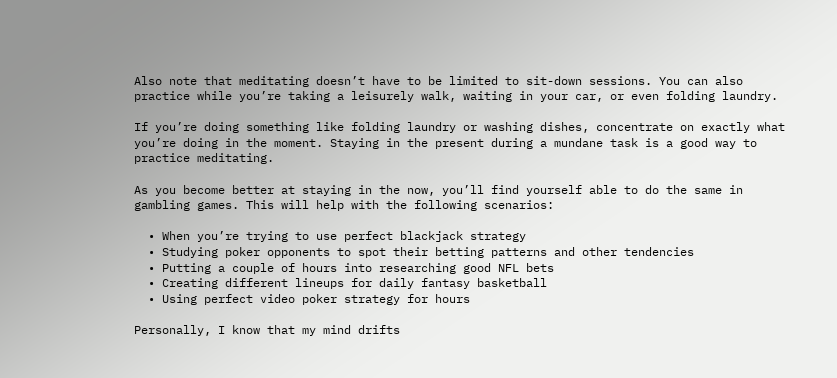Also note that meditating doesn’t have to be limited to sit-down sessions. You can also practice while you’re taking a leisurely walk, waiting in your car, or even folding laundry.

If you’re doing something like folding laundry or washing dishes, concentrate on exactly what you’re doing in the moment. Staying in the present during a mundane task is a good way to practice meditating.

As you become better at staying in the now, you’ll find yourself able to do the same in gambling games. This will help with the following scenarios:

  • When you’re trying to use perfect blackjack strategy
  • Studying poker opponents to spot their betting patterns and other tendencies
  • Putting a couple of hours into researching good NFL bets
  • Creating different lineups for daily fantasy basketball
  • Using perfect video poker strategy for hours

Personally, I know that my mind drifts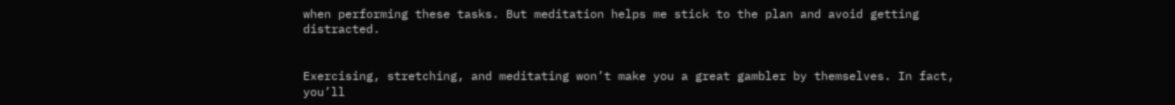when performing these tasks. But meditation helps me stick to the plan and avoid getting distracted.


Exercising, stretching, and meditating won’t make you a great gambler by themselves. In fact, you’ll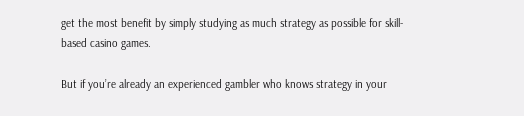get the most benefit by simply studying as much strategy as possible for skill-based casino games.

But if you’re already an experienced gambler who knows strategy in your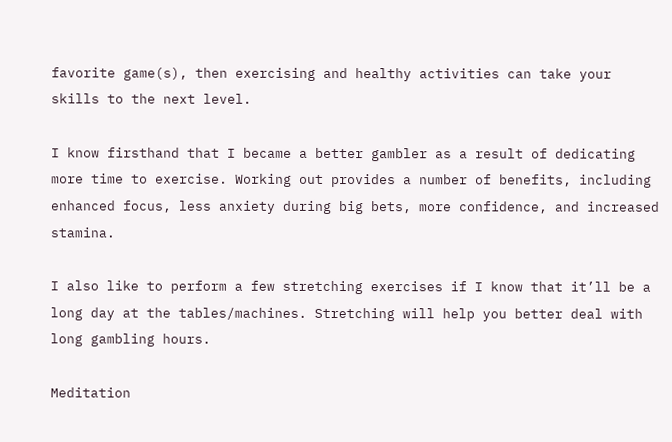favorite game(s), then exercising and healthy activities can take your skills to the next level.

I know firsthand that I became a better gambler as a result of dedicating more time to exercise. Working out provides a number of benefits, including enhanced focus, less anxiety during big bets, more confidence, and increased stamina.

I also like to perform a few stretching exercises if I know that it’ll be a long day at the tables/machines. Stretching will help you better deal with long gambling hours.

Meditation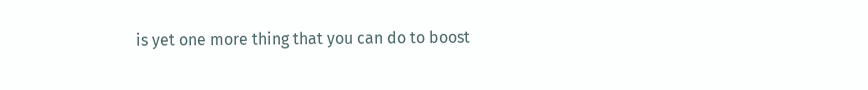is yet one more thing that you can do to boost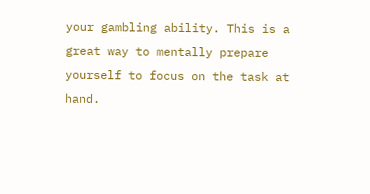your gambling ability. This is a great way to mentally prepare yourself to focus on the task at hand.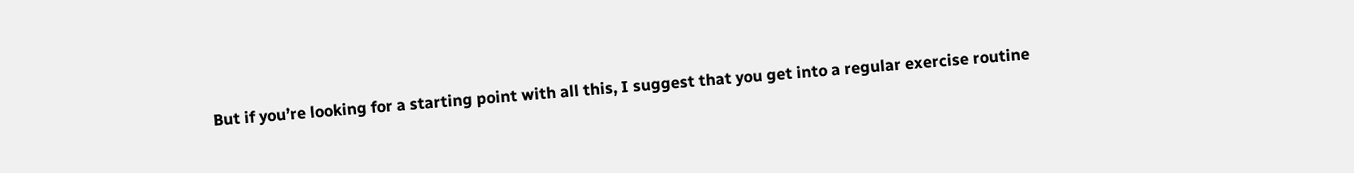But if you’re looking for a starting point with all this, I suggest that you get into a regular exercise routine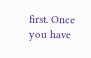first. Once you have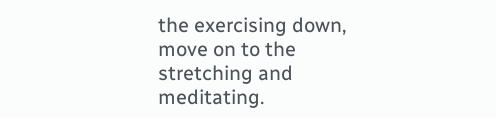the exercising down, move on to the stretching and meditating.